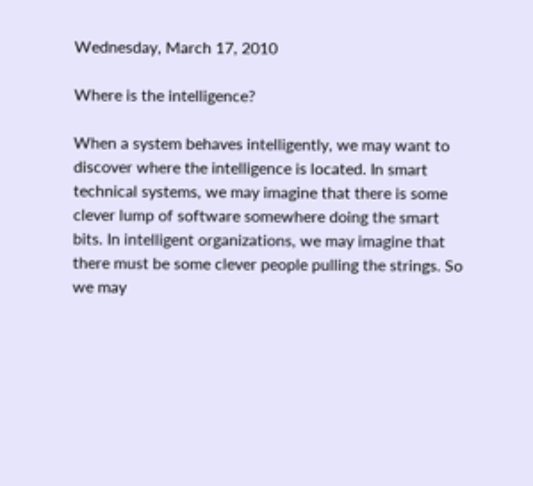Wednesday, March 17, 2010

Where is the intelligence?

When a system behaves intelligently, we may want to discover where the intelligence is located. In smart technical systems, we may imagine that there is some clever lump of software somewhere doing the smart bits. In intelligent organizations, we may imagine that there must be some clever people pulling the strings. So we may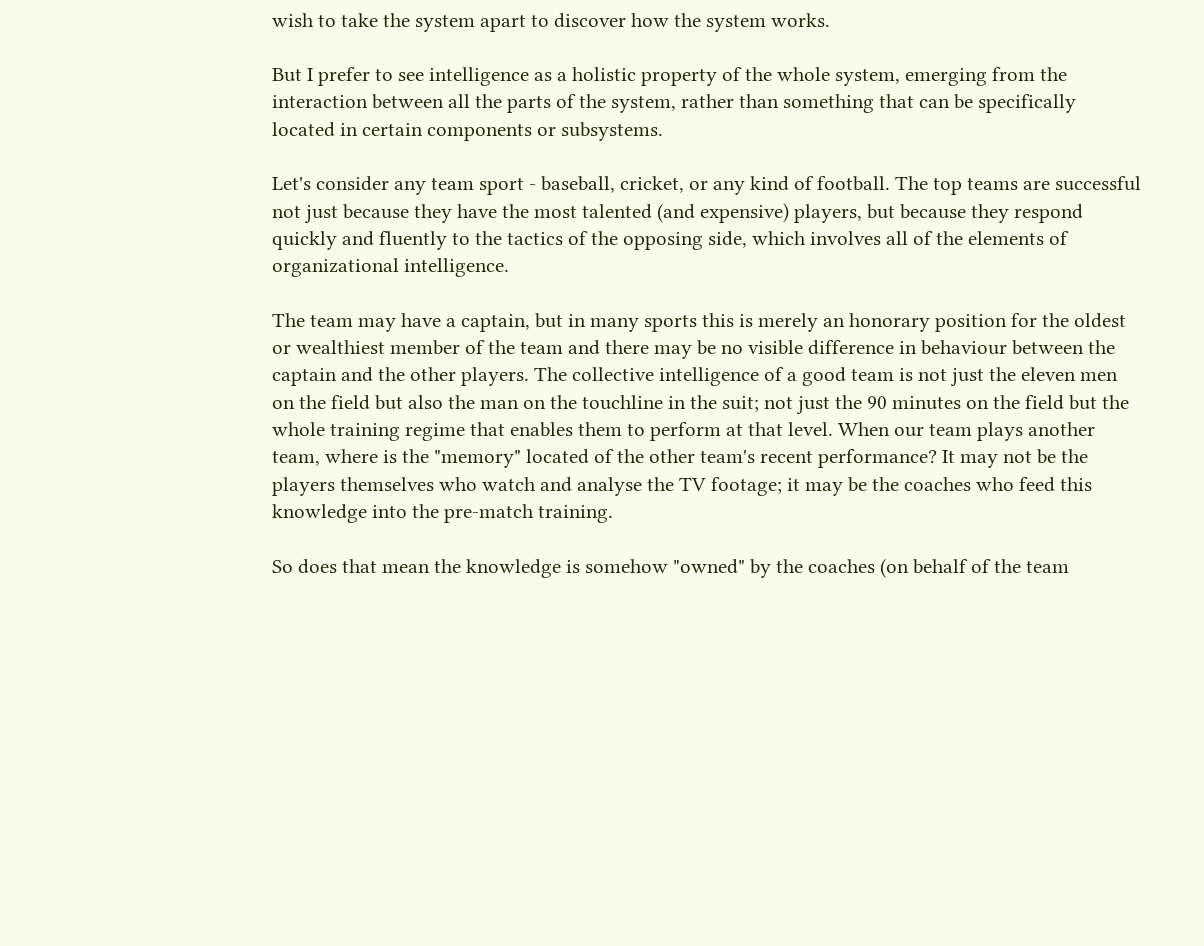wish to take the system apart to discover how the system works.

But I prefer to see intelligence as a holistic property of the whole system, emerging from the interaction between all the parts of the system, rather than something that can be specifically located in certain components or subsystems.

Let's consider any team sport - baseball, cricket, or any kind of football. The top teams are successful not just because they have the most talented (and expensive) players, but because they respond quickly and fluently to the tactics of the opposing side, which involves all of the elements of organizational intelligence.

The team may have a captain, but in many sports this is merely an honorary position for the oldest or wealthiest member of the team and there may be no visible difference in behaviour between the captain and the other players. The collective intelligence of a good team is not just the eleven men on the field but also the man on the touchline in the suit; not just the 90 minutes on the field but the whole training regime that enables them to perform at that level. When our team plays another team, where is the "memory" located of the other team's recent performance? It may not be the players themselves who watch and analyse the TV footage; it may be the coaches who feed this knowledge into the pre-match training.

So does that mean the knowledge is somehow "owned" by the coaches (on behalf of the team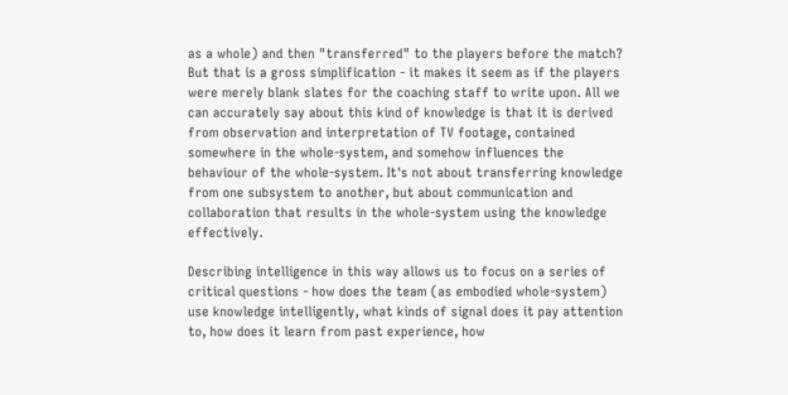as a whole) and then "transferred" to the players before the match? But that is a gross simplification - it makes it seem as if the players were merely blank slates for the coaching staff to write upon. All we can accurately say about this kind of knowledge is that it is derived from observation and interpretation of TV footage, contained somewhere in the whole-system, and somehow influences the behaviour of the whole-system. It's not about transferring knowledge from one subsystem to another, but about communication and collaboration that results in the whole-system using the knowledge effectively.

Describing intelligence in this way allows us to focus on a series of critical questions - how does the team (as embodied whole-system) use knowledge intelligently, what kinds of signal does it pay attention to, how does it learn from past experience, how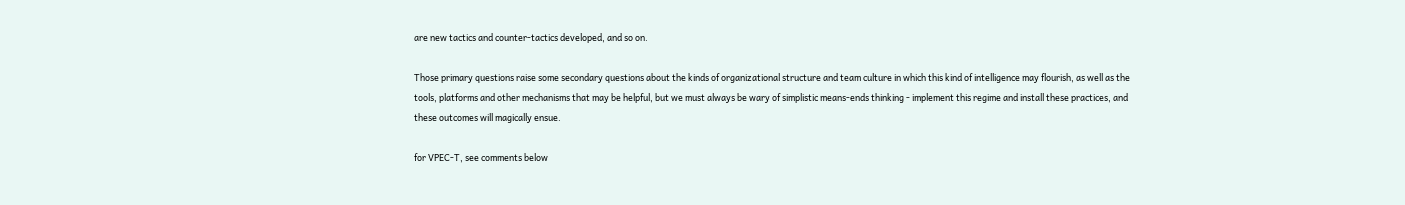are new tactics and counter-tactics developed, and so on.

Those primary questions raise some secondary questions about the kinds of organizational structure and team culture in which this kind of intelligence may flourish, as well as the tools, platforms and other mechanisms that may be helpful, but we must always be wary of simplistic means-ends thinking - implement this regime and install these practices, and these outcomes will magically ensue.

for VPEC-T, see comments below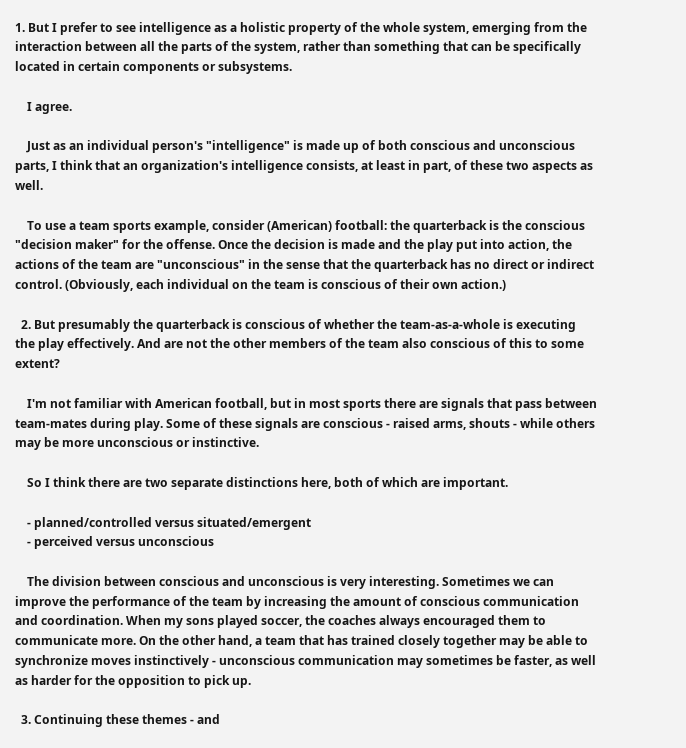1. But I prefer to see intelligence as a holistic property of the whole system, emerging from the interaction between all the parts of the system, rather than something that can be specifically located in certain components or subsystems.

    I agree.

    Just as an individual person's "intelligence" is made up of both conscious and unconscious parts, I think that an organization's intelligence consists, at least in part, of these two aspects as well.

    To use a team sports example, consider (American) football: the quarterback is the conscious "decision maker" for the offense. Once the decision is made and the play put into action, the actions of the team are "unconscious" in the sense that the quarterback has no direct or indirect control. (Obviously, each individual on the team is conscious of their own action.)

  2. But presumably the quarterback is conscious of whether the team-as-a-whole is executing the play effectively. And are not the other members of the team also conscious of this to some extent?

    I'm not familiar with American football, but in most sports there are signals that pass between team-mates during play. Some of these signals are conscious - raised arms, shouts - while others may be more unconscious or instinctive.

    So I think there are two separate distinctions here, both of which are important.

    - planned/controlled versus situated/emergent
    - perceived versus unconscious

    The division between conscious and unconscious is very interesting. Sometimes we can improve the performance of the team by increasing the amount of conscious communication and coordination. When my sons played soccer, the coaches always encouraged them to communicate more. On the other hand, a team that has trained closely together may be able to synchronize moves instinctively - unconscious communication may sometimes be faster, as well as harder for the opposition to pick up.

  3. Continuing these themes - and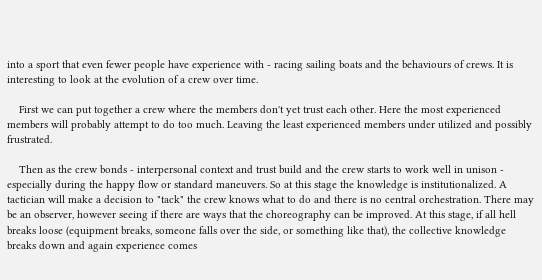into a sport that even fewer people have experience with - racing sailing boats and the behaviours of crews. It is interesting to look at the evolution of a crew over time.

    First we can put together a crew where the members don't yet trust each other. Here the most experienced members will probably attempt to do too much. Leaving the least experienced members under utilized and possibly frustrated.

    Then as the crew bonds - interpersonal context and trust build and the crew starts to work well in unison - especially during the happy flow or standard maneuvers. So at this stage the knowledge is institutionalized. A tactician will make a decision to "tack" the crew knows what to do and there is no central orchestration. There may be an observer, however seeing if there are ways that the choreography can be improved. At this stage, if all hell breaks loose (equipment breaks, someone falls over the side, or something like that), the collective knowledge breaks down and again experience comes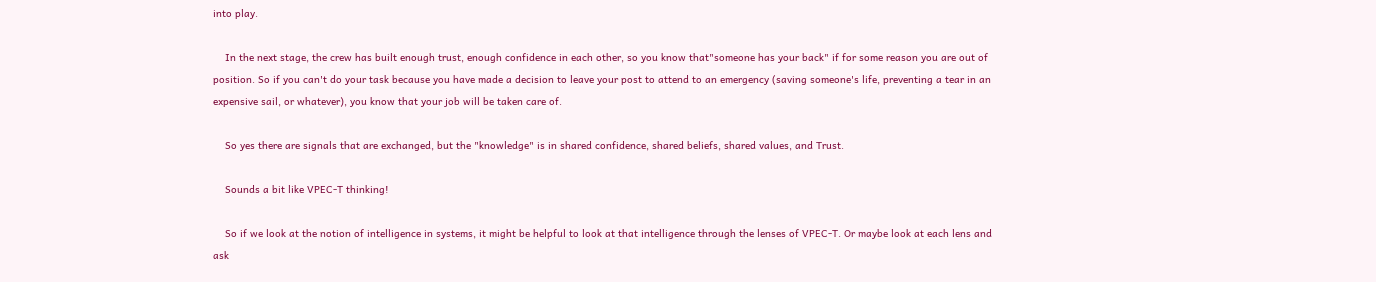into play.

    In the next stage, the crew has built enough trust, enough confidence in each other, so you know that"someone has your back" if for some reason you are out of position. So if you can't do your task because you have made a decision to leave your post to attend to an emergency (saving someone's life, preventing a tear in an expensive sail, or whatever), you know that your job will be taken care of.

    So yes there are signals that are exchanged, but the "knowledge" is in shared confidence, shared beliefs, shared values, and Trust.

    Sounds a bit like VPEC-T thinking!

    So if we look at the notion of intelligence in systems, it might be helpful to look at that intelligence through the lenses of VPEC-T. Or maybe look at each lens and ask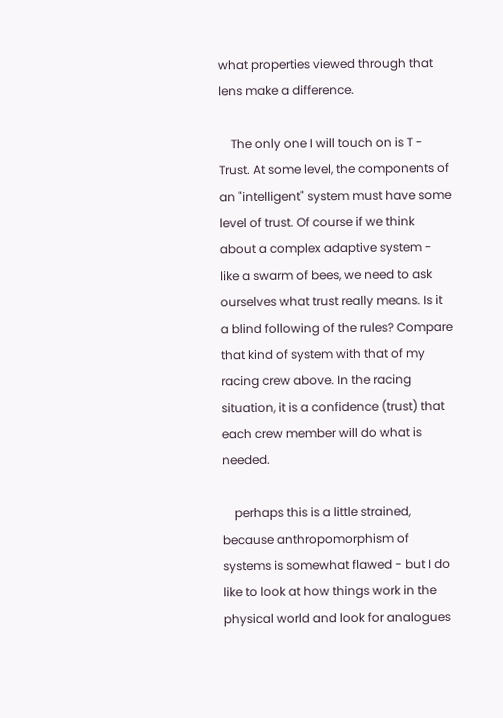what properties viewed through that lens make a difference.

    The only one I will touch on is T - Trust. At some level, the components of an "intelligent" system must have some level of trust. Of course if we think about a complex adaptive system - like a swarm of bees, we need to ask ourselves what trust really means. Is it a blind following of the rules? Compare that kind of system with that of my racing crew above. In the racing situation, it is a confidence (trust) that each crew member will do what is needed.

    perhaps this is a little strained, because anthropomorphism of systems is somewhat flawed - but I do like to look at how things work in the physical world and look for analogues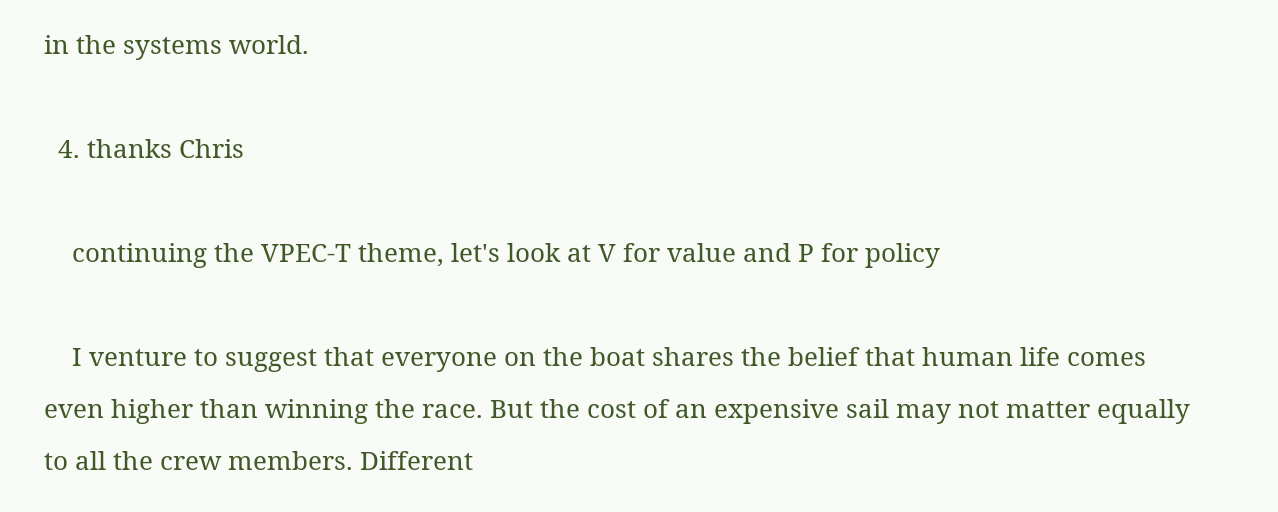in the systems world.

  4. thanks Chris

    continuing the VPEC-T theme, let's look at V for value and P for policy

    I venture to suggest that everyone on the boat shares the belief that human life comes even higher than winning the race. But the cost of an expensive sail may not matter equally to all the crew members. Different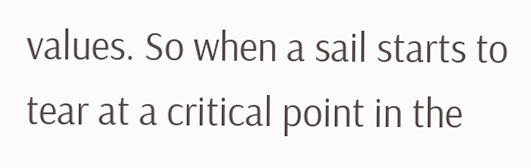values. So when a sail starts to tear at a critical point in the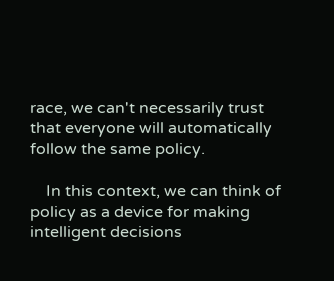race, we can't necessarily trust that everyone will automatically follow the same policy.

    In this context, we can think of policy as a device for making intelligent decisions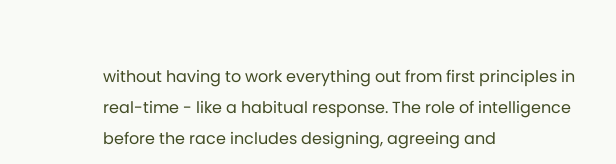without having to work everything out from first principles in real-time - like a habitual response. The role of intelligence before the race includes designing, agreeing and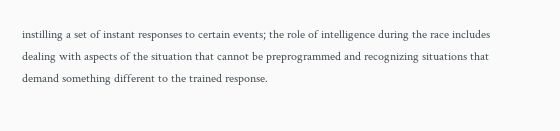instilling a set of instant responses to certain events; the role of intelligence during the race includes dealing with aspects of the situation that cannot be preprogrammed and recognizing situations that demand something different to the trained response.